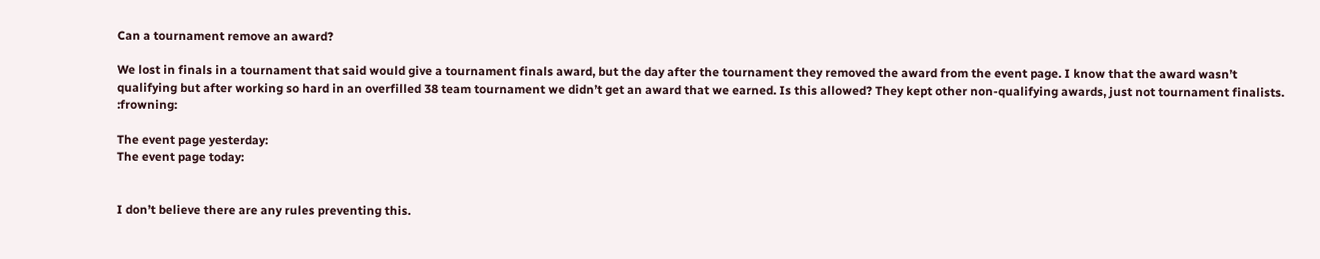Can a tournament remove an award?

We lost in finals in a tournament that said would give a tournament finals award, but the day after the tournament they removed the award from the event page. I know that the award wasn’t qualifying but after working so hard in an overfilled 38 team tournament we didn’t get an award that we earned. Is this allowed? They kept other non-qualifying awards, just not tournament finalists. :frowning:

The event page yesterday:
The event page today:


I don’t believe there are any rules preventing this.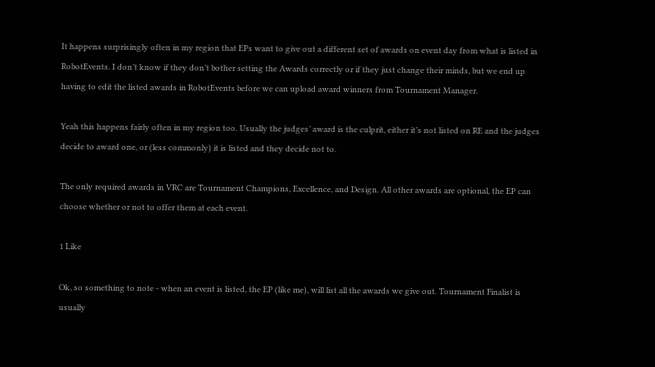It happens surprisingly often in my region that EPs want to give out a different set of awards on event day from what is listed in RobotEvents. I don’t know if they don’t bother setting the Awards correctly or if they just change their minds, but we end up having to edit the listed awards in RobotEvents before we can upload award winners from Tournament Manager.

Yeah this happens fairly often in my region too. Usually the judges’ award is the culprit, either it’s not listed on RE and the judges decide to award one, or (less commonly) it is listed and they decide not to.

The only required awards in VRC are Tournament Champions, Excellence, and Design. All other awards are optional, the EP can choose whether or not to offer them at each event.

1 Like

Ok, so something to note - when an event is listed, the EP (like me), will list all the awards we give out. Tournament Finalist is usually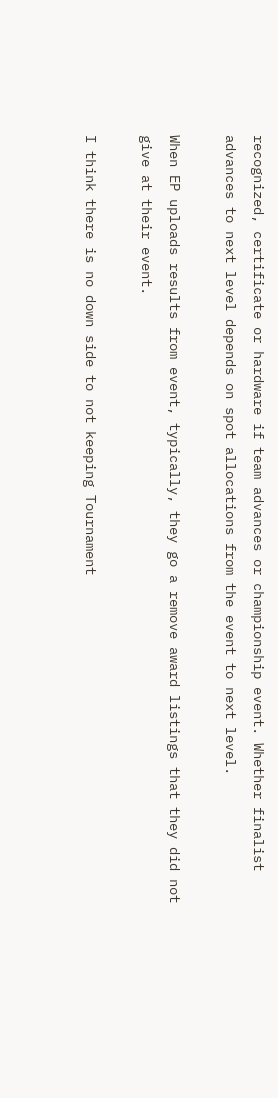recognized, certificate or hardware if team advances or championship event. Whether finalist advances to next level depends on spot allocations from the event to next level.

When EP uploads results from event, typically, they go a remove award listings that they did not give at their event.

I think there is no down side to not keeping Tournament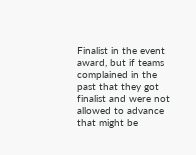Finalist in the event award, but if teams complained in the past that they got finalist and were not allowed to advance that might be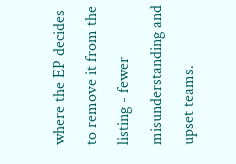where the EP decides to remove it from the listing - fewer misunderstanding and upset teams.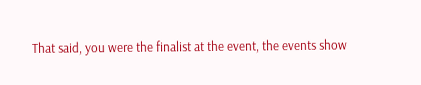That said, you were the finalist at the event, the events show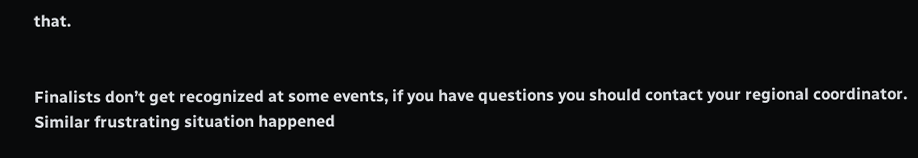that.


Finalists don’t get recognized at some events, if you have questions you should contact your regional coordinator. Similar frustrating situation happened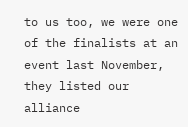to us too, we were one of the finalists at an event last November, they listed our alliance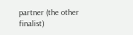partner (the other finalist)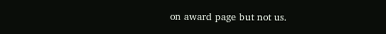on award page but not us.